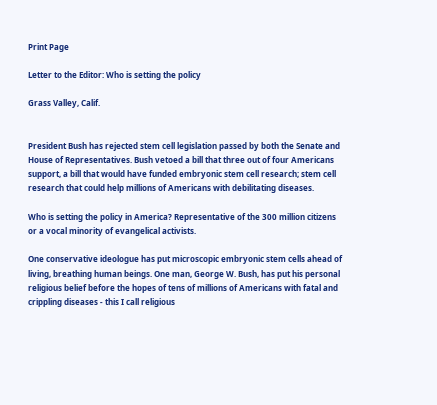Print Page

Letter to the Editor: Who is setting the policy

Grass Valley, Calif.


President Bush has rejected stem cell legislation passed by both the Senate and House of Representatives. Bush vetoed a bill that three out of four Americans support, a bill that would have funded embryonic stem cell research; stem cell research that could help millions of Americans with debilitating diseases.

Who is setting the policy in America? Representative of the 300 million citizens or a vocal minority of evangelical activists.

One conservative ideologue has put microscopic embryonic stem cells ahead of living, breathing human beings. One man, George W. Bush, has put his personal religious belief before the hopes of tens of millions of Americans with fatal and crippling diseases - this I call religious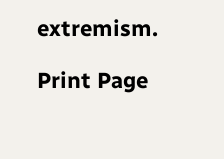extremism.

Print Page